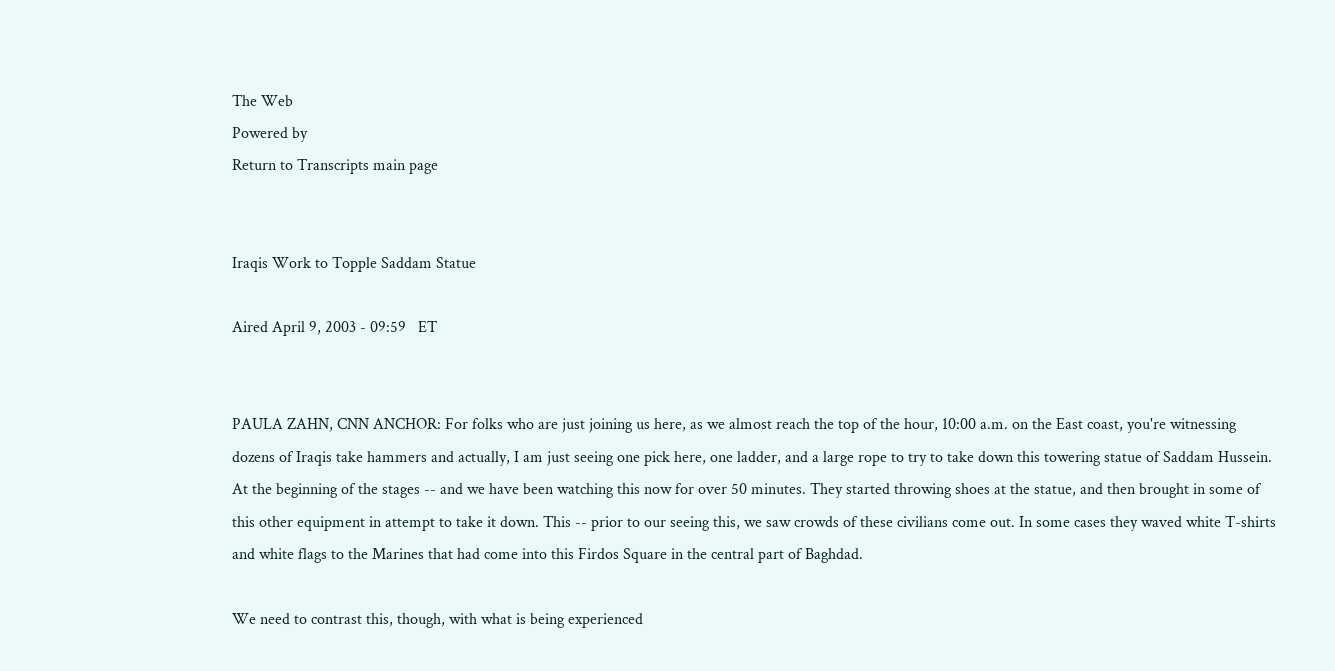The Web
Powered by
Return to Transcripts main page


Iraqis Work to Topple Saddam Statue

Aired April 9, 2003 - 09:59   ET


PAULA ZAHN, CNN ANCHOR: For folks who are just joining us here, as we almost reach the top of the hour, 10:00 a.m. on the East coast, you're witnessing dozens of Iraqis take hammers and actually, I am just seeing one pick here, one ladder, and a large rope to try to take down this towering statue of Saddam Hussein.
At the beginning of the stages -- and we have been watching this now for over 50 minutes. They started throwing shoes at the statue, and then brought in some of this other equipment in attempt to take it down. This -- prior to our seeing this, we saw crowds of these civilians come out. In some cases they waved white T-shirts and white flags to the Marines that had come into this Firdos Square in the central part of Baghdad.

We need to contrast this, though, with what is being experienced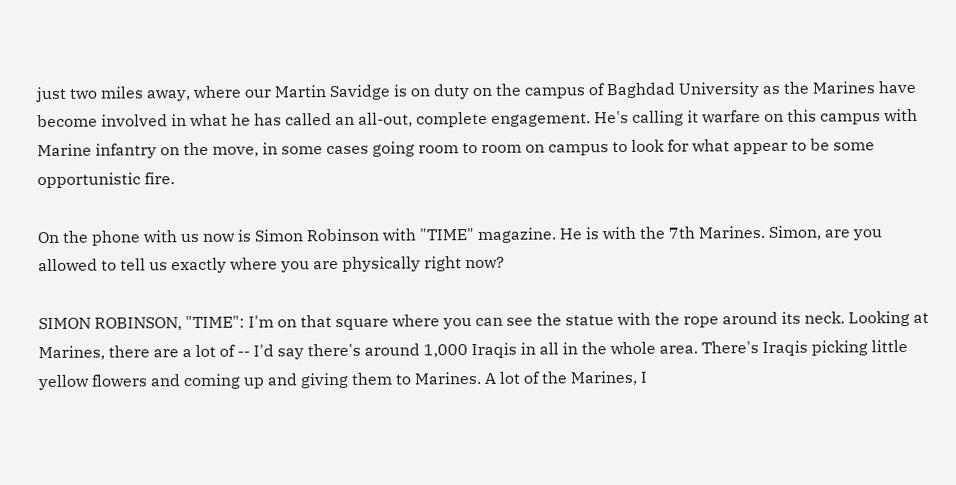just two miles away, where our Martin Savidge is on duty on the campus of Baghdad University as the Marines have become involved in what he has called an all-out, complete engagement. He's calling it warfare on this campus with Marine infantry on the move, in some cases going room to room on campus to look for what appear to be some opportunistic fire.

On the phone with us now is Simon Robinson with "TIME" magazine. He is with the 7th Marines. Simon, are you allowed to tell us exactly where you are physically right now?

SIMON ROBINSON, "TIME": I'm on that square where you can see the statue with the rope around its neck. Looking at Marines, there are a lot of -- I'd say there's around 1,000 Iraqis in all in the whole area. There's Iraqis picking little yellow flowers and coming up and giving them to Marines. A lot of the Marines, I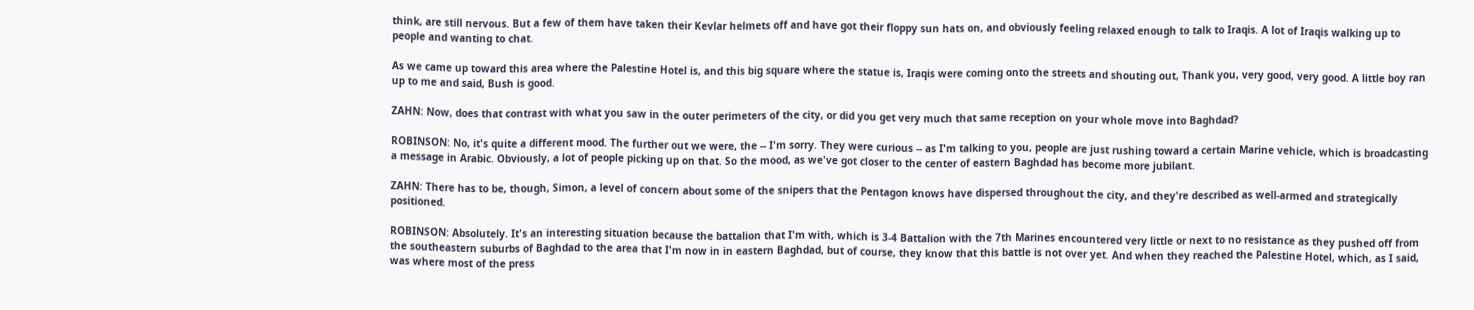think, are still nervous. But a few of them have taken their Kevlar helmets off and have got their floppy sun hats on, and obviously feeling relaxed enough to talk to Iraqis. A lot of Iraqis walking up to people and wanting to chat.

As we came up toward this area where the Palestine Hotel is, and this big square where the statue is, Iraqis were coming onto the streets and shouting out, Thank you, very good, very good. A little boy ran up to me and said, Bush is good.

ZAHN: Now, does that contrast with what you saw in the outer perimeters of the city, or did you get very much that same reception on your whole move into Baghdad?

ROBINSON: No, it's quite a different mood. The further out we were, the -- I'm sorry. They were curious -- as I'm talking to you, people are just rushing toward a certain Marine vehicle, which is broadcasting a message in Arabic. Obviously, a lot of people picking up on that. So the mood, as we've got closer to the center of eastern Baghdad has become more jubilant.

ZAHN: There has to be, though, Simon, a level of concern about some of the snipers that the Pentagon knows have dispersed throughout the city, and they're described as well-armed and strategically positioned.

ROBINSON: Absolutely. It's an interesting situation because the battalion that I'm with, which is 3-4 Battalion with the 7th Marines encountered very little or next to no resistance as they pushed off from the southeastern suburbs of Baghdad to the area that I'm now in in eastern Baghdad, but of course, they know that this battle is not over yet. And when they reached the Palestine Hotel, which, as I said, was where most of the press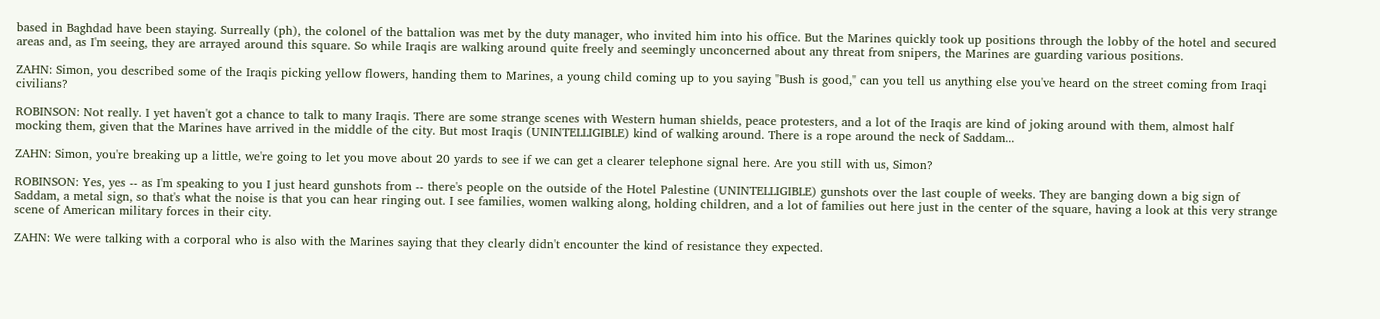based in Baghdad have been staying. Surreally (ph), the colonel of the battalion was met by the duty manager, who invited him into his office. But the Marines quickly took up positions through the lobby of the hotel and secured areas and, as I'm seeing, they are arrayed around this square. So while Iraqis are walking around quite freely and seemingly unconcerned about any threat from snipers, the Marines are guarding various positions.

ZAHN: Simon, you described some of the Iraqis picking yellow flowers, handing them to Marines, a young child coming up to you saying "Bush is good," can you tell us anything else you've heard on the street coming from Iraqi civilians?

ROBINSON: Not really. I yet haven't got a chance to talk to many Iraqis. There are some strange scenes with Western human shields, peace protesters, and a lot of the Iraqis are kind of joking around with them, almost half mocking them, given that the Marines have arrived in the middle of the city. But most Iraqis (UNINTELLIGIBLE) kind of walking around. There is a rope around the neck of Saddam...

ZAHN: Simon, you're breaking up a little, we're going to let you move about 20 yards to see if we can get a clearer telephone signal here. Are you still with us, Simon?

ROBINSON: Yes, yes -- as I'm speaking to you I just heard gunshots from -- there's people on the outside of the Hotel Palestine (UNINTELLIGIBLE) gunshots over the last couple of weeks. They are banging down a big sign of Saddam, a metal sign, so that's what the noise is that you can hear ringing out. I see families, women walking along, holding children, and a lot of families out here just in the center of the square, having a look at this very strange scene of American military forces in their city.

ZAHN: We were talking with a corporal who is also with the Marines saying that they clearly didn't encounter the kind of resistance they expected.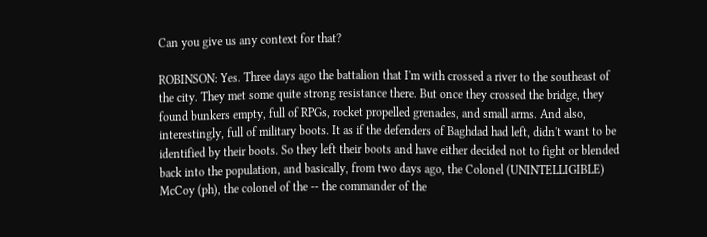Can you give us any context for that?

ROBINSON: Yes. Three days ago the battalion that I'm with crossed a river to the southeast of the city. They met some quite strong resistance there. But once they crossed the bridge, they found bunkers empty, full of RPGs, rocket propelled grenades, and small arms. And also, interestingly, full of military boots. It as if the defenders of Baghdad had left, didn't want to be identified by their boots. So they left their boots and have either decided not to fight or blended back into the population, and basically, from two days ago, the Colonel (UNINTELLIGIBLE) McCoy (ph), the colonel of the -- the commander of the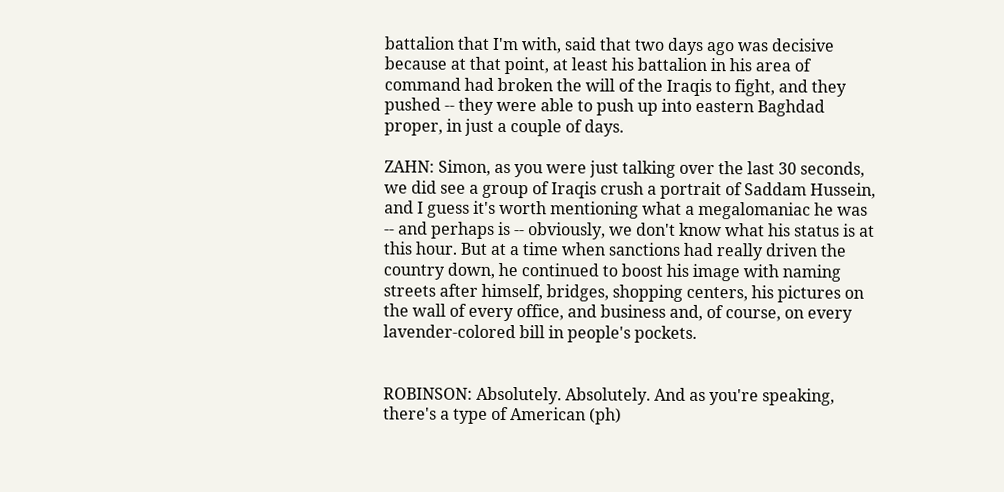battalion that I'm with, said that two days ago was decisive because at that point, at least his battalion in his area of command had broken the will of the Iraqis to fight, and they pushed -- they were able to push up into eastern Baghdad proper, in just a couple of days.

ZAHN: Simon, as you were just talking over the last 30 seconds, we did see a group of Iraqis crush a portrait of Saddam Hussein, and I guess it's worth mentioning what a megalomaniac he was -- and perhaps is -- obviously, we don't know what his status is at this hour. But at a time when sanctions had really driven the country down, he continued to boost his image with naming streets after himself, bridges, shopping centers, his pictures on the wall of every office, and business and, of course, on every lavender-colored bill in people's pockets.


ROBINSON: Absolutely. Absolutely. And as you're speaking, there's a type of American (ph)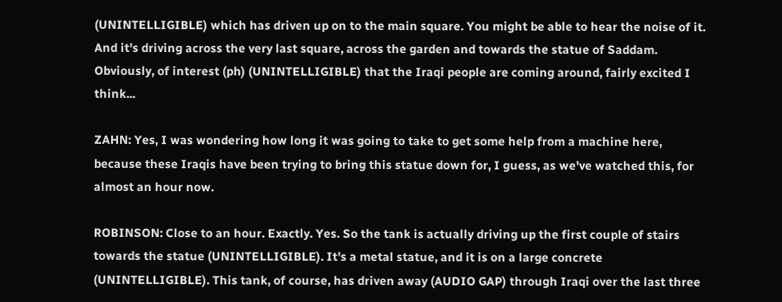(UNINTELLIGIBLE) which has driven up on to the main square. You might be able to hear the noise of it. And it's driving across the very last square, across the garden and towards the statue of Saddam. Obviously, of interest (ph) (UNINTELLIGIBLE) that the Iraqi people are coming around, fairly excited I think...

ZAHN: Yes, I was wondering how long it was going to take to get some help from a machine here, because these Iraqis have been trying to bring this statue down for, I guess, as we've watched this, for almost an hour now.

ROBINSON: Close to an hour. Exactly. Yes. So the tank is actually driving up the first couple of stairs towards the statue (UNINTELLIGIBLE). It's a metal statue, and it is on a large concrete (UNINTELLIGIBLE). This tank, of course, has driven away (AUDIO GAP) through Iraqi over the last three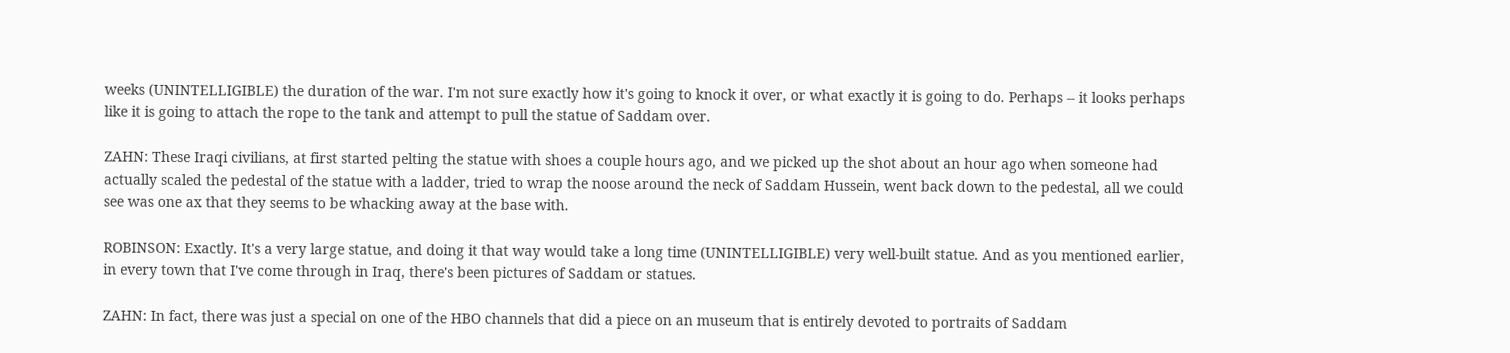weeks (UNINTELLIGIBLE) the duration of the war. I'm not sure exactly how it's going to knock it over, or what exactly it is going to do. Perhaps -- it looks perhaps like it is going to attach the rope to the tank and attempt to pull the statue of Saddam over.

ZAHN: These Iraqi civilians, at first started pelting the statue with shoes a couple hours ago, and we picked up the shot about an hour ago when someone had actually scaled the pedestal of the statue with a ladder, tried to wrap the noose around the neck of Saddam Hussein, went back down to the pedestal, all we could see was one ax that they seems to be whacking away at the base with.

ROBINSON: Exactly. It's a very large statue, and doing it that way would take a long time (UNINTELLIGIBLE) very well-built statue. And as you mentioned earlier, in every town that I've come through in Iraq, there's been pictures of Saddam or statues.

ZAHN: In fact, there was just a special on one of the HBO channels that did a piece on an museum that is entirely devoted to portraits of Saddam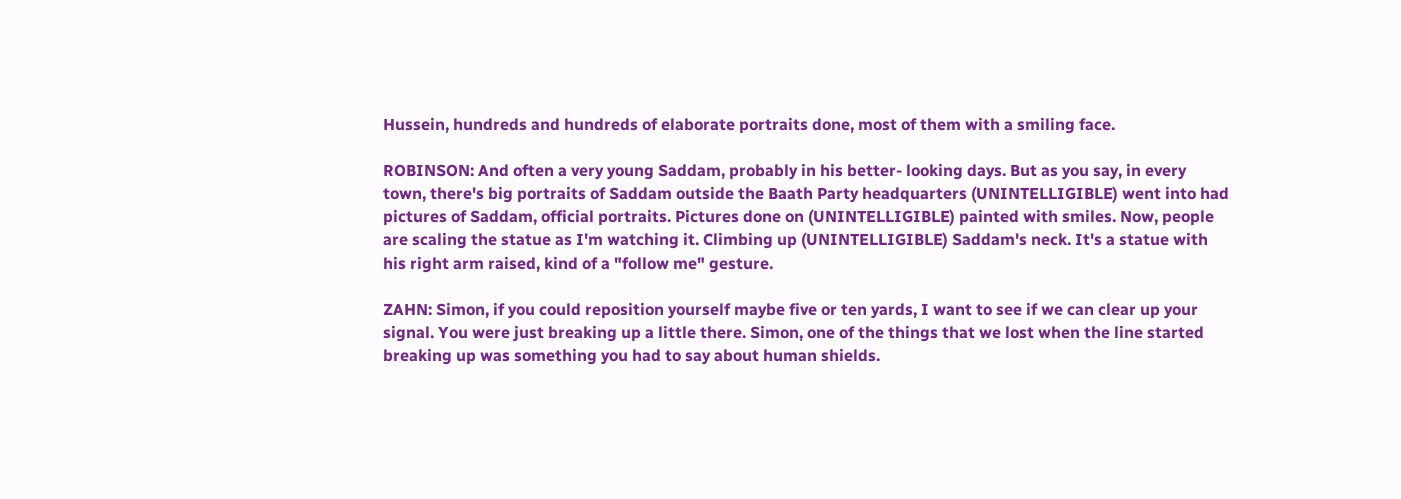Hussein, hundreds and hundreds of elaborate portraits done, most of them with a smiling face.

ROBINSON: And often a very young Saddam, probably in his better- looking days. But as you say, in every town, there's big portraits of Saddam outside the Baath Party headquarters (UNINTELLIGIBLE) went into had pictures of Saddam, official portraits. Pictures done on (UNINTELLIGIBLE) painted with smiles. Now, people are scaling the statue as I'm watching it. Climbing up (UNINTELLIGIBLE) Saddam's neck. It's a statue with his right arm raised, kind of a "follow me" gesture.

ZAHN: Simon, if you could reposition yourself maybe five or ten yards, I want to see if we can clear up your signal. You were just breaking up a little there. Simon, one of the things that we lost when the line started breaking up was something you had to say about human shields.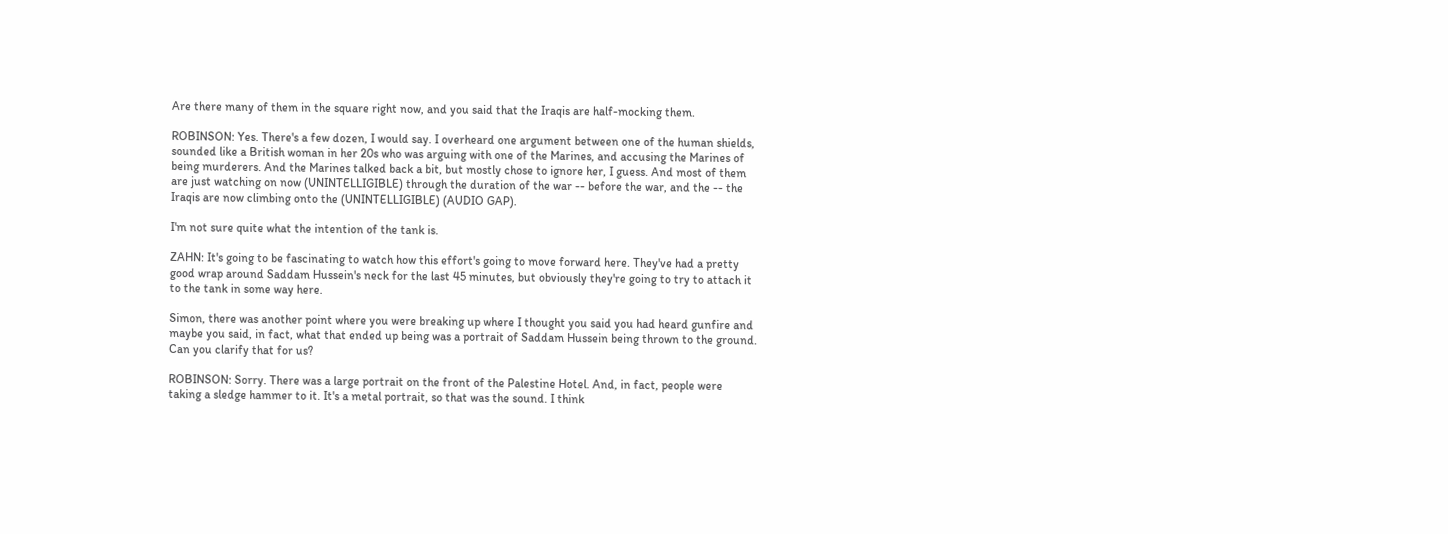Are there many of them in the square right now, and you said that the Iraqis are half-mocking them.

ROBINSON: Yes. There's a few dozen, I would say. I overheard one argument between one of the human shields, sounded like a British woman in her 20s who was arguing with one of the Marines, and accusing the Marines of being murderers. And the Marines talked back a bit, but mostly chose to ignore her, I guess. And most of them are just watching on now (UNINTELLIGIBLE) through the duration of the war -- before the war, and the -- the Iraqis are now climbing onto the (UNINTELLIGIBLE) (AUDIO GAP).

I'm not sure quite what the intention of the tank is.

ZAHN: It's going to be fascinating to watch how this effort's going to move forward here. They've had a pretty good wrap around Saddam Hussein's neck for the last 45 minutes, but obviously they're going to try to attach it to the tank in some way here.

Simon, there was another point where you were breaking up where I thought you said you had heard gunfire and maybe you said, in fact, what that ended up being was a portrait of Saddam Hussein being thrown to the ground. Can you clarify that for us?

ROBINSON: Sorry. There was a large portrait on the front of the Palestine Hotel. And, in fact, people were taking a sledge hammer to it. It's a metal portrait, so that was the sound. I think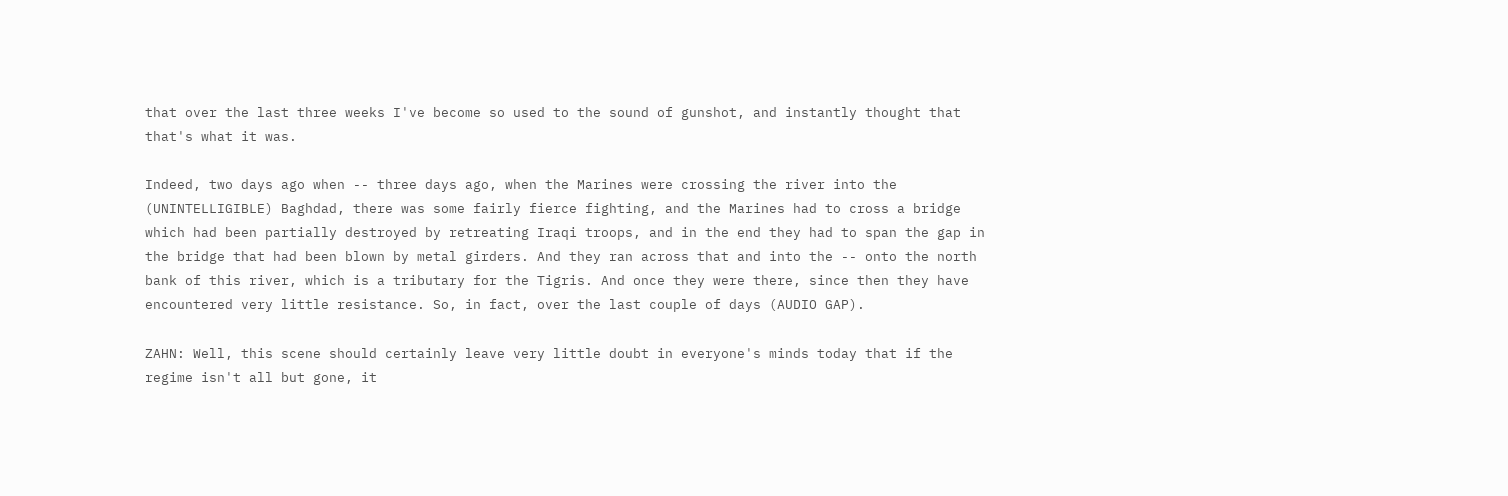that over the last three weeks I've become so used to the sound of gunshot, and instantly thought that that's what it was.

Indeed, two days ago when -- three days ago, when the Marines were crossing the river into the (UNINTELLIGIBLE) Baghdad, there was some fairly fierce fighting, and the Marines had to cross a bridge which had been partially destroyed by retreating Iraqi troops, and in the end they had to span the gap in the bridge that had been blown by metal girders. And they ran across that and into the -- onto the north bank of this river, which is a tributary for the Tigris. And once they were there, since then they have encountered very little resistance. So, in fact, over the last couple of days (AUDIO GAP).

ZAHN: Well, this scene should certainly leave very little doubt in everyone's minds today that if the regime isn't all but gone, it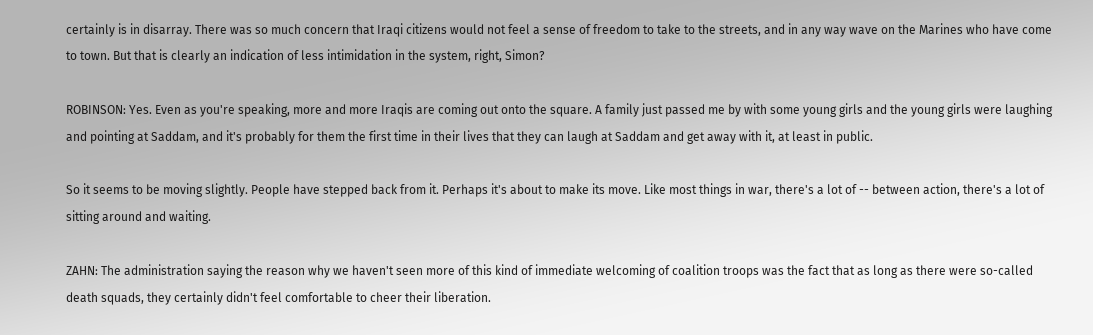certainly is in disarray. There was so much concern that Iraqi citizens would not feel a sense of freedom to take to the streets, and in any way wave on the Marines who have come to town. But that is clearly an indication of less intimidation in the system, right, Simon?

ROBINSON: Yes. Even as you're speaking, more and more Iraqis are coming out onto the square. A family just passed me by with some young girls and the young girls were laughing and pointing at Saddam, and it's probably for them the first time in their lives that they can laugh at Saddam and get away with it, at least in public.

So it seems to be moving slightly. People have stepped back from it. Perhaps it's about to make its move. Like most things in war, there's a lot of -- between action, there's a lot of sitting around and waiting.

ZAHN: The administration saying the reason why we haven't seen more of this kind of immediate welcoming of coalition troops was the fact that as long as there were so-called death squads, they certainly didn't feel comfortable to cheer their liberation.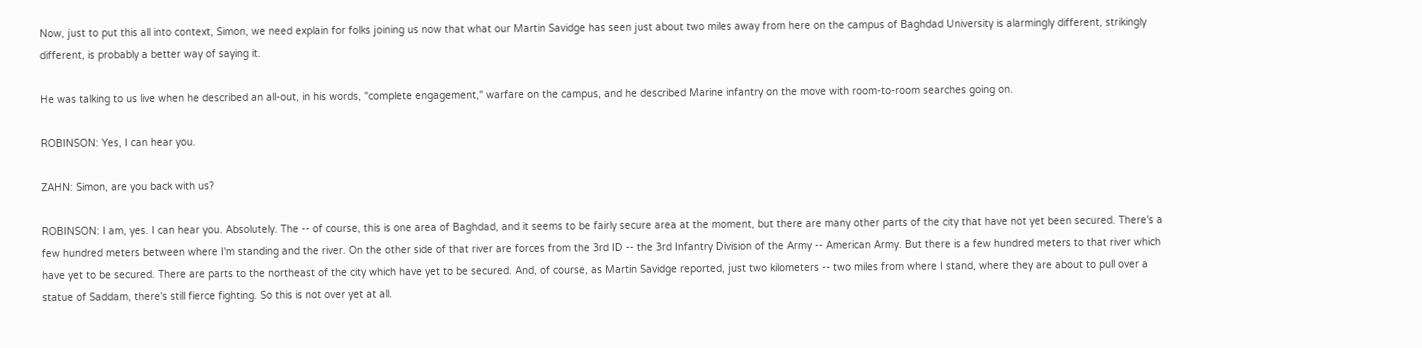Now, just to put this all into context, Simon, we need explain for folks joining us now that what our Martin Savidge has seen just about two miles away from here on the campus of Baghdad University is alarmingly different, strikingly different, is probably a better way of saying it.

He was talking to us live when he described an all-out, in his words, "complete engagement," warfare on the campus, and he described Marine infantry on the move with room-to-room searches going on.

ROBINSON: Yes, I can hear you.

ZAHN: Simon, are you back with us?

ROBINSON: I am, yes. I can hear you. Absolutely. The -- of course, this is one area of Baghdad, and it seems to be fairly secure area at the moment, but there are many other parts of the city that have not yet been secured. There's a few hundred meters between where I'm standing and the river. On the other side of that river are forces from the 3rd ID -- the 3rd Infantry Division of the Army -- American Army. But there is a few hundred meters to that river which have yet to be secured. There are parts to the northeast of the city which have yet to be secured. And, of course, as Martin Savidge reported, just two kilometers -- two miles from where I stand, where they are about to pull over a statue of Saddam, there's still fierce fighting. So this is not over yet at all.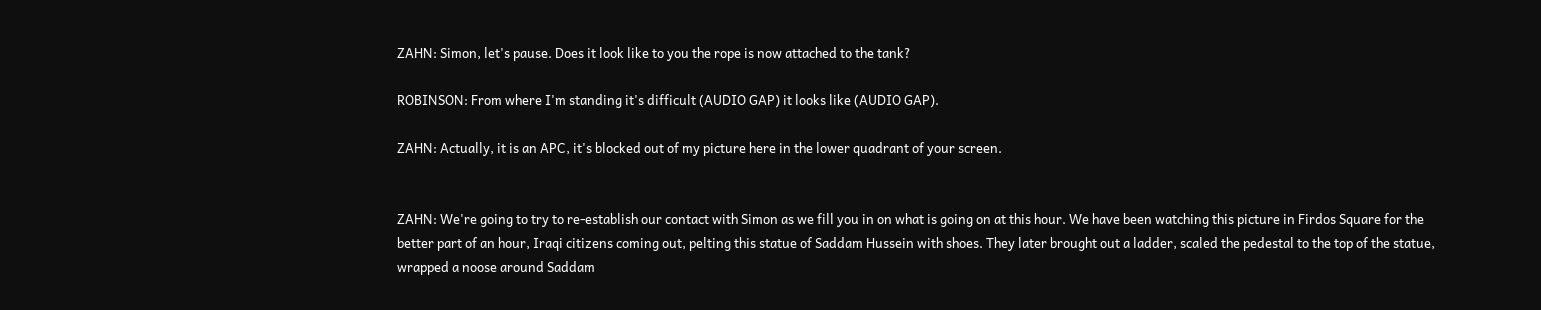ZAHN: Simon, let's pause. Does it look like to you the rope is now attached to the tank?

ROBINSON: From where I'm standing it's difficult (AUDIO GAP) it looks like (AUDIO GAP).

ZAHN: Actually, it is an APC, it's blocked out of my picture here in the lower quadrant of your screen.


ZAHN: We're going to try to re-establish our contact with Simon as we fill you in on what is going on at this hour. We have been watching this picture in Firdos Square for the better part of an hour, Iraqi citizens coming out, pelting this statue of Saddam Hussein with shoes. They later brought out a ladder, scaled the pedestal to the top of the statue, wrapped a noose around Saddam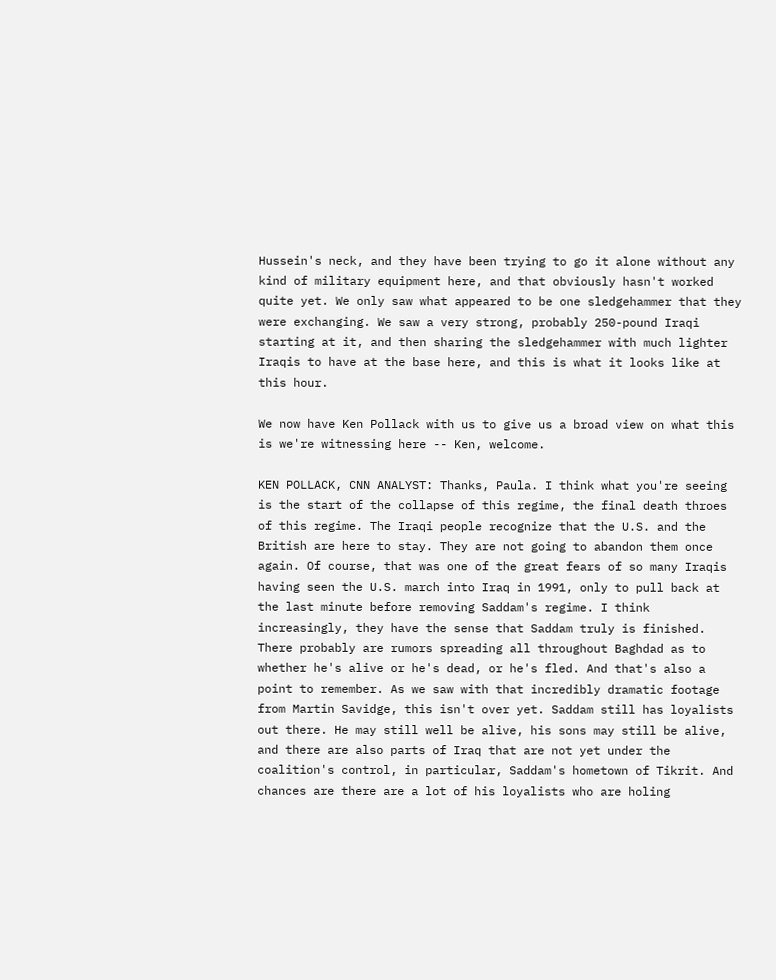Hussein's neck, and they have been trying to go it alone without any kind of military equipment here, and that obviously hasn't worked quite yet. We only saw what appeared to be one sledgehammer that they were exchanging. We saw a very strong, probably 250-pound Iraqi starting at it, and then sharing the sledgehammer with much lighter Iraqis to have at the base here, and this is what it looks like at this hour.

We now have Ken Pollack with us to give us a broad view on what this is we're witnessing here -- Ken, welcome.

KEN POLLACK, CNN ANALYST: Thanks, Paula. I think what you're seeing is the start of the collapse of this regime, the final death throes of this regime. The Iraqi people recognize that the U.S. and the British are here to stay. They are not going to abandon them once again. Of course, that was one of the great fears of so many Iraqis having seen the U.S. march into Iraq in 1991, only to pull back at the last minute before removing Saddam's regime. I think increasingly, they have the sense that Saddam truly is finished. There probably are rumors spreading all throughout Baghdad as to whether he's alive or he's dead, or he's fled. And that's also a point to remember. As we saw with that incredibly dramatic footage from Martin Savidge, this isn't over yet. Saddam still has loyalists out there. He may still well be alive, his sons may still be alive, and there are also parts of Iraq that are not yet under the coalition's control, in particular, Saddam's hometown of Tikrit. And chances are there are a lot of his loyalists who are holing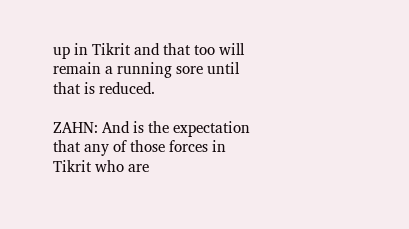up in Tikrit and that too will remain a running sore until that is reduced.

ZAHN: And is the expectation that any of those forces in Tikrit who are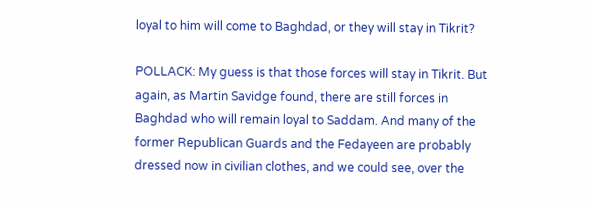loyal to him will come to Baghdad, or they will stay in Tikrit?

POLLACK: My guess is that those forces will stay in Tikrit. But again, as Martin Savidge found, there are still forces in Baghdad who will remain loyal to Saddam. And many of the former Republican Guards and the Fedayeen are probably dressed now in civilian clothes, and we could see, over the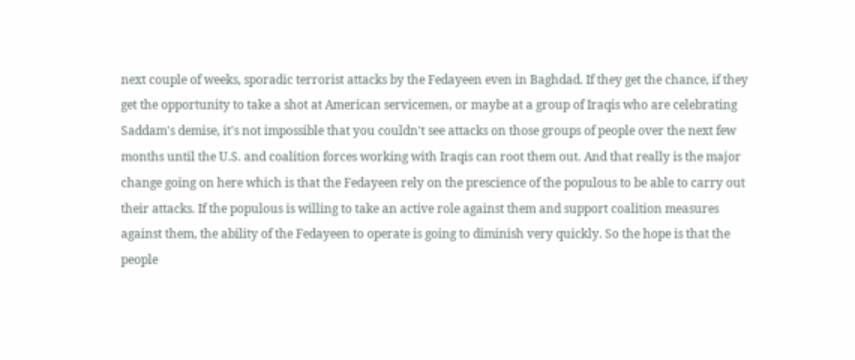next couple of weeks, sporadic terrorist attacks by the Fedayeen even in Baghdad. If they get the chance, if they get the opportunity to take a shot at American servicemen, or maybe at a group of Iraqis who are celebrating Saddam's demise, it's not impossible that you couldn't see attacks on those groups of people over the next few months until the U.S. and coalition forces working with Iraqis can root them out. And that really is the major change going on here which is that the Fedayeen rely on the prescience of the populous to be able to carry out their attacks. If the populous is willing to take an active role against them and support coalition measures against them, the ability of the Fedayeen to operate is going to diminish very quickly. So the hope is that the people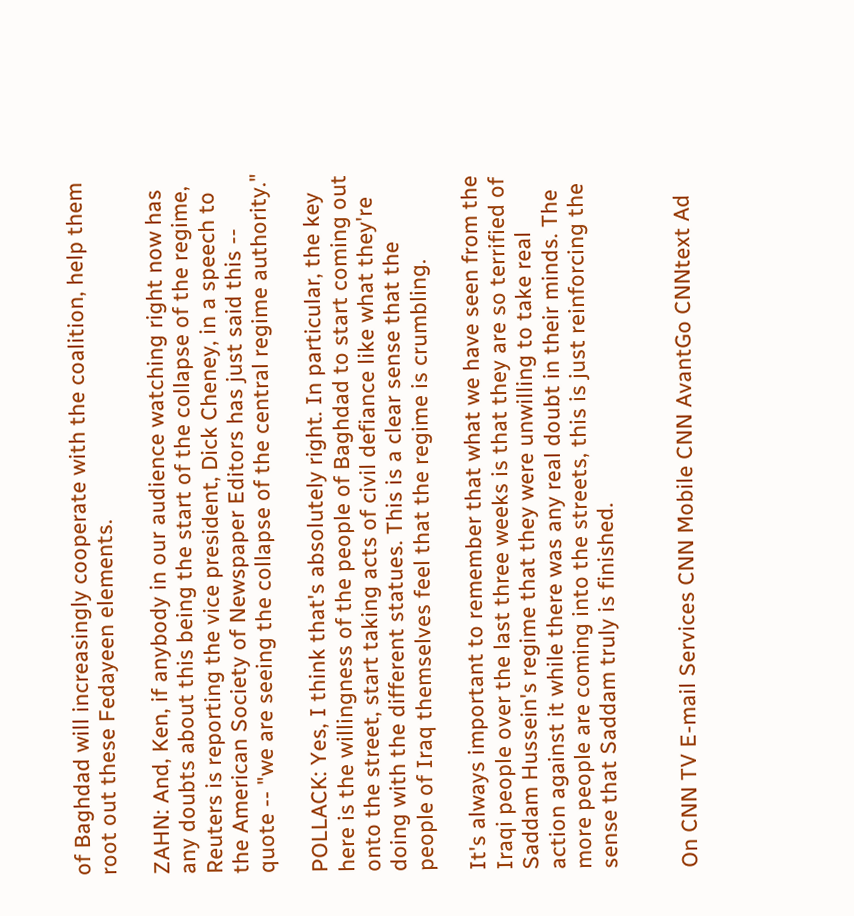of Baghdad will increasingly cooperate with the coalition, help them root out these Fedayeen elements.

ZAHN: And, Ken, if anybody in our audience watching right now has any doubts about this being the start of the collapse of the regime, Reuters is reporting the vice president, Dick Cheney, in a speech to the American Society of Newspaper Editors has just said this -- quote -- "we are seeing the collapse of the central regime authority."

POLLACK: Yes, I think that's absolutely right. In particular, the key here is the willingness of the people of Baghdad to start coming out onto the street, start taking acts of civil defiance like what they're doing with the different statues. This is a clear sense that the people of Iraq themselves feel that the regime is crumbling.

It's always important to remember that what we have seen from the Iraqi people over the last three weeks is that they are so terrified of Saddam Hussein's regime that they were unwilling to take real action against it while there was any real doubt in their minds. The more people are coming into the streets, this is just reinforcing the sense that Saddam truly is finished.


On CNN TV E-mail Services CNN Mobile CNN AvantGo CNNtext Ad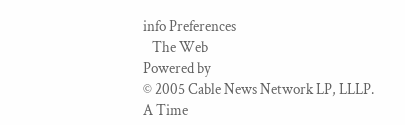info Preferences
   The Web
Powered by
© 2005 Cable News Network LP, LLLP.
A Time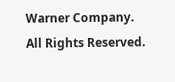Warner Company. All Rights Reserved.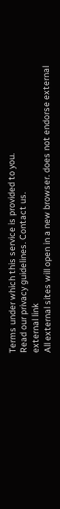Terms under which this service is provided to you.
Read our privacy guidelines. Contact us.
external link
All external sites will open in a new browser. does not endorse external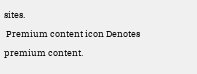sites.
 Premium content icon Denotes premium content.